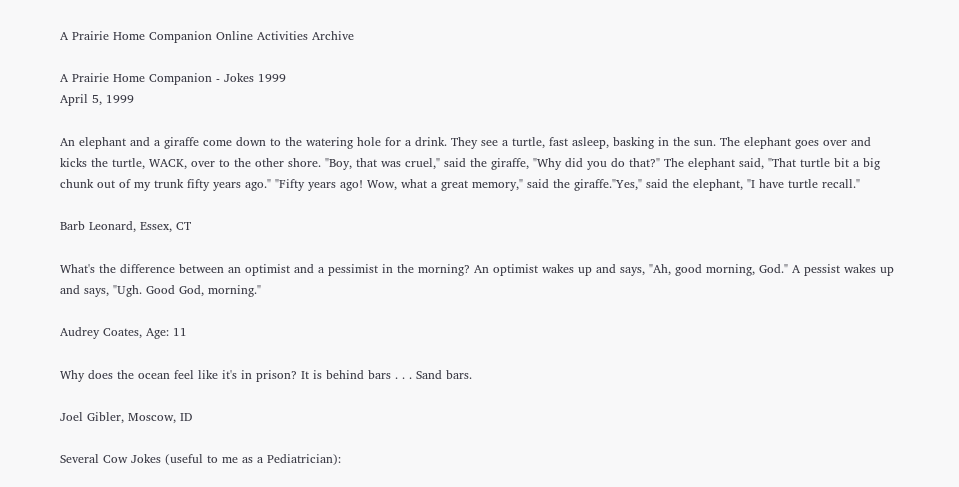A Prairie Home Companion Online Activities Archive

A Prairie Home Companion - Jokes 1999
April 5, 1999

An elephant and a giraffe come down to the watering hole for a drink. They see a turtle, fast asleep, basking in the sun. The elephant goes over and kicks the turtle, WACK, over to the other shore. "Boy, that was cruel," said the giraffe, "Why did you do that?" The elephant said, "That turtle bit a big chunk out of my trunk fifty years ago." "Fifty years ago! Wow, what a great memory," said the giraffe."Yes," said the elephant, "I have turtle recall."

Barb Leonard, Essex, CT

What's the difference between an optimist and a pessimist in the morning? An optimist wakes up and says, "Ah, good morning, God." A pessist wakes up and says, "Ugh. Good God, morning."

Audrey Coates, Age: 11

Why does the ocean feel like it's in prison? It is behind bars . . . Sand bars.

Joel Gibler, Moscow, ID

Several Cow Jokes (useful to me as a Pediatrician):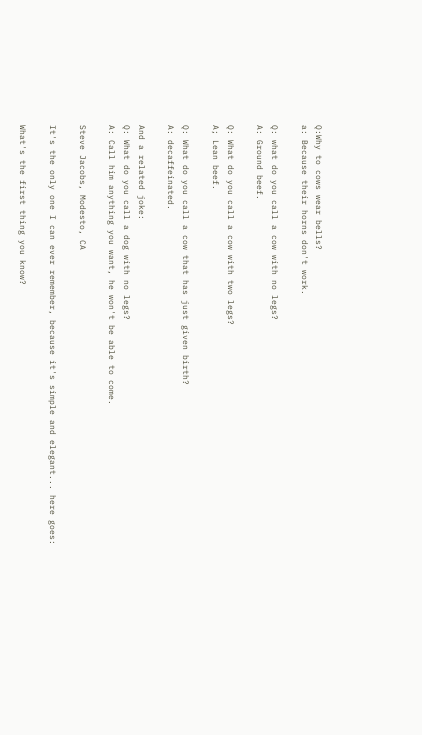Q:Why to cows wear bells?
a: Because their horns don't work.

Q: what do you call a cow with no legs?
A: Ground beef.

Q: What do you call a cow with two legs?
A; Lean beef.

Q: What do you call a cow that has just given birth?
A: decaffeinated.

And a related joke:
Q: What do you call a dog with no legs?
A: Call him anything you want, he won't be able to come.

Steve Jacobs, Modesto, CA

It's the only one I can ever remember, because it's simple and elegant... here goes:

What's the first thing you know?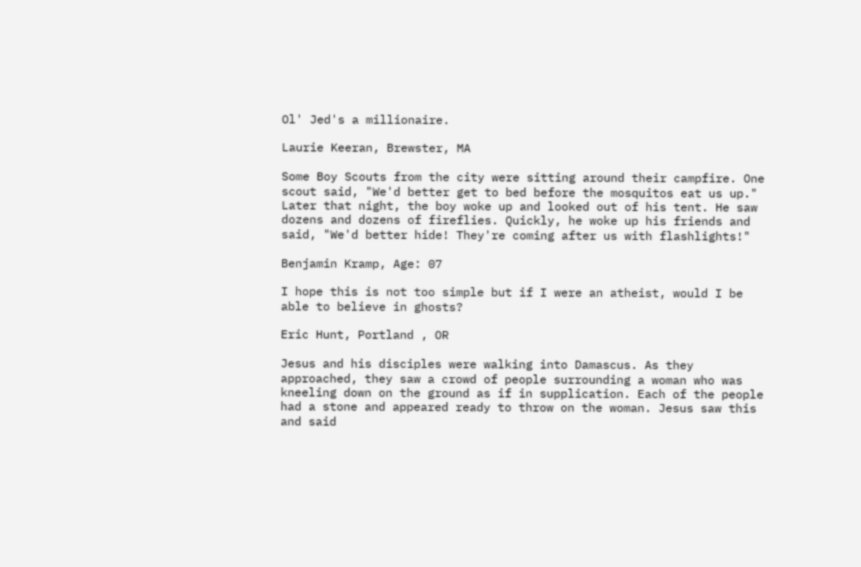Ol' Jed's a millionaire.

Laurie Keeran, Brewster, MA

Some Boy Scouts from the city were sitting around their campfire. One scout said, "We'd better get to bed before the mosquitos eat us up." Later that night, the boy woke up and looked out of his tent. He saw dozens and dozens of fireflies. Quickly, he woke up his friends and said, "We'd better hide! They're coming after us with flashlights!"

Benjamin Kramp, Age: 07

I hope this is not too simple but if I were an atheist, would I be able to believe in ghosts?

Eric Hunt, Portland , OR

Jesus and his disciples were walking into Damascus. As they approached, they saw a crowd of people surrounding a woman who was kneeling down on the ground as if in supplication. Each of the people had a stone and appeared ready to throw on the woman. Jesus saw this and said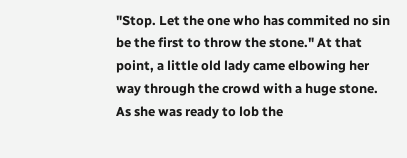"Stop. Let the one who has commited no sin be the first to throw the stone." At that point, a little old lady came elbowing her way through the crowd with a huge stone. As she was ready to lob the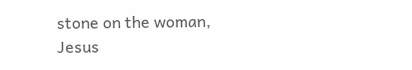stone on the woman, Jesus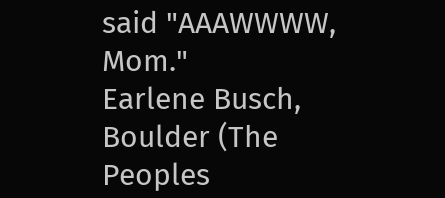said "AAAWWWW, Mom."
Earlene Busch, Boulder (The Peoples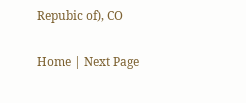Repubic of), CO

Home | Next Page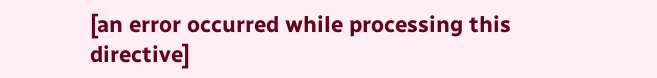[an error occurred while processing this directive]